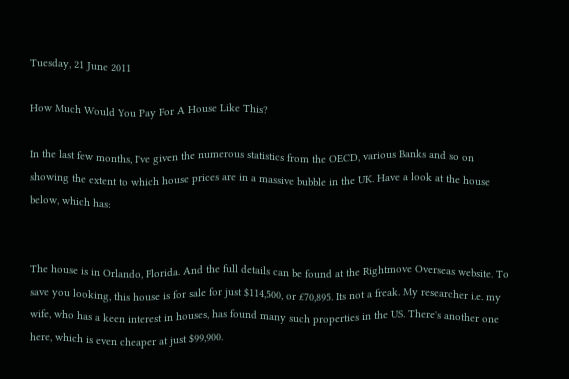Tuesday, 21 June 2011

How Much Would You Pay For A House Like This?

In the last few months, I've given the numerous statistics from the OECD, various Banks and so on showing the extent to which house prices are in a massive bubble in the UK. Have a look at the house below, which has:


The house is in Orlando, Florida. And the full details can be found at the Rightmove Overseas website. To save you looking, this house is for sale for just $114,500, or £70,895. Its not a freak. My researcher i.e. my wife, who has a keen interest in houses, has found many such properties in the US. There's another one here, which is even cheaper at just $99,900.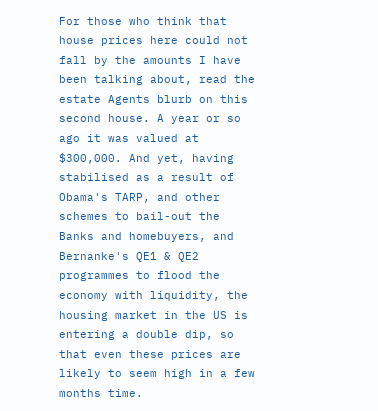For those who think that house prices here could not fall by the amounts I have been talking about, read the estate Agents blurb on this second house. A year or so ago it was valued at $300,000. And yet, having stabilised as a result of Obama's TARP, and other schemes to bail-out the Banks and homebuyers, and Bernanke's QE1 & QE2 programmes to flood the economy with liquidity, the housing market in the US is entering a double dip, so that even these prices are likely to seem high in a few months time.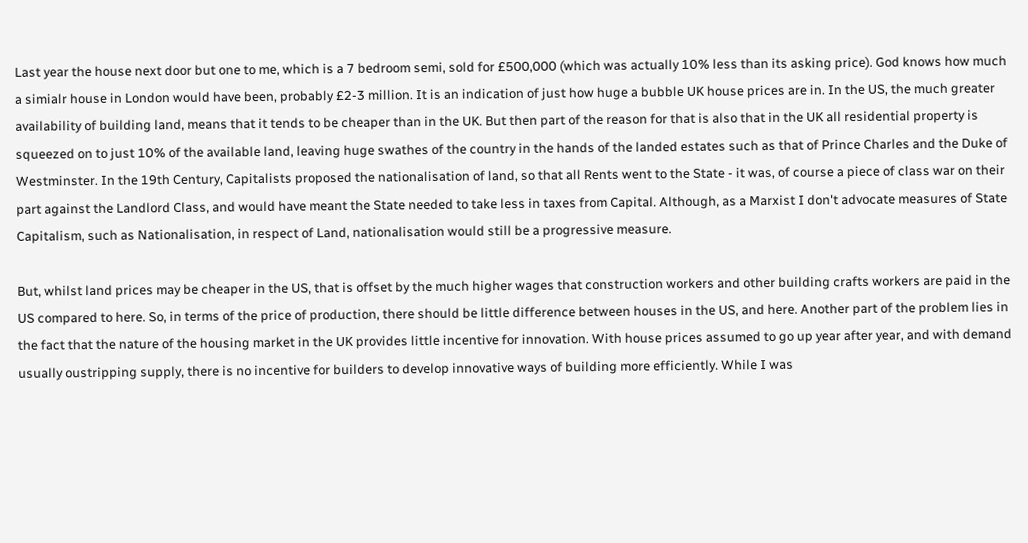Last year the house next door but one to me, which is a 7 bedroom semi, sold for £500,000 (which was actually 10% less than its asking price). God knows how much a simialr house in London would have been, probably £2-3 million. It is an indication of just how huge a bubble UK house prices are in. In the US, the much greater availability of building land, means that it tends to be cheaper than in the UK. But then part of the reason for that is also that in the UK all residential property is squeezed on to just 10% of the available land, leaving huge swathes of the country in the hands of the landed estates such as that of Prince Charles and the Duke of Westminster. In the 19th Century, Capitalists proposed the nationalisation of land, so that all Rents went to the State - it was, of course a piece of class war on their part against the Landlord Class, and would have meant the State needed to take less in taxes from Capital. Although, as a Marxist I don't advocate measures of State Capitalism, such as Nationalisation, in respect of Land, nationalisation would still be a progressive measure.

But, whilst land prices may be cheaper in the US, that is offset by the much higher wages that construction workers and other building crafts workers are paid in the US compared to here. So, in terms of the price of production, there should be little difference between houses in the US, and here. Another part of the problem lies in the fact that the nature of the housing market in the UK provides little incentive for innovation. With house prices assumed to go up year after year, and with demand usually oustripping supply, there is no incentive for builders to develop innovative ways of building more efficiently. While I was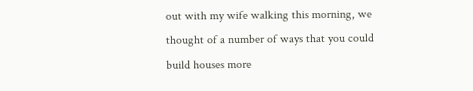out with my wife walking this morning, we thought of a number of ways that you could build houses more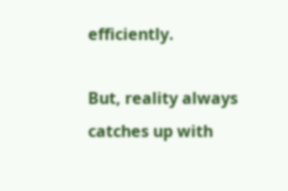efficiently.

But, reality always catches up with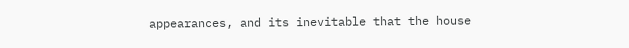appearances, and its inevitable that the house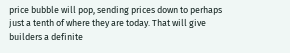price bubble will pop, sending prices down to perhaps just a tenth of where they are today. That will give builders a definite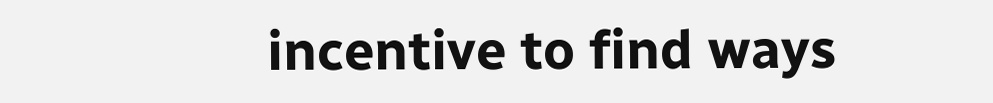incentive to find ways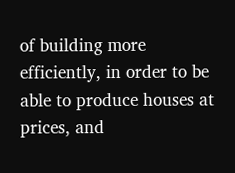of building more efficiently, in order to be able to produce houses at prices, and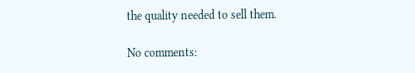the quality needed to sell them.

No comments: